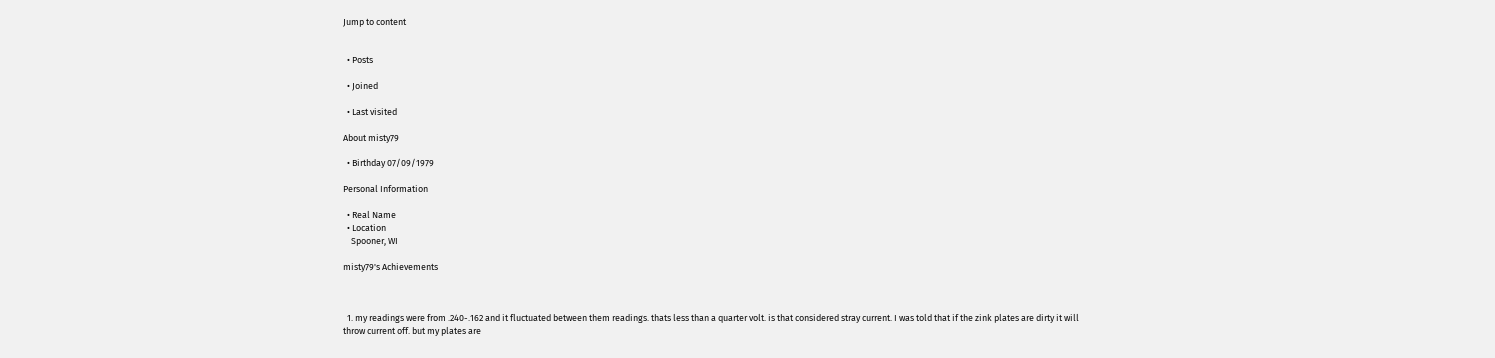Jump to content


  • Posts

  • Joined

  • Last visited

About misty79

  • Birthday 07/09/1979

Personal Information

  • Real Name
  • Location
    Spooner, WI

misty79's Achievements



  1. my readings were from .240-.162 and it fluctuated between them readings. thats less than a quarter volt. is that considered stray current. I was told that if the zink plates are dirty it will throw current off. but my plates are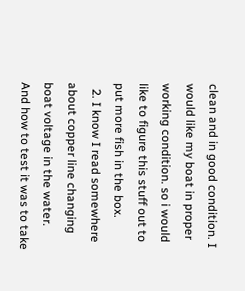clean and in good condition. I would like my boat in proper working condition. so i would like to figure this stuff out to put more fish in the box.
  2. I know I read somewhere about copper line changing boat voltage in the water. And how to test it was to take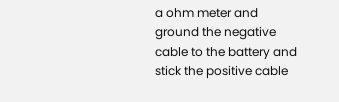a ohm meter and ground the negative cable to the battery and stick the positive cable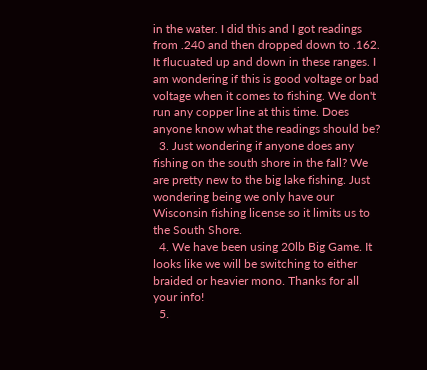in the water. I did this and I got readings from .240 and then dropped down to .162. It flucuated up and down in these ranges. I am wondering if this is good voltage or bad voltage when it comes to fishing. We don't run any copper line at this time. Does anyone know what the readings should be?
  3. Just wondering if anyone does any fishing on the south shore in the fall? We are pretty new to the big lake fishing. Just wondering being we only have our Wisconsin fishing license so it limits us to the South Shore.
  4. We have been using 20lb Big Game. It looks like we will be switching to either braided or heavier mono. Thanks for all your info!
  5.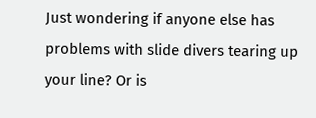Just wondering if anyone else has problems with slide divers tearing up your line? Or is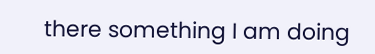there something I am doing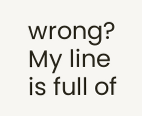wrong? My line is full of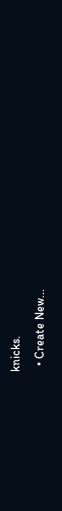knicks.
  • Create New...